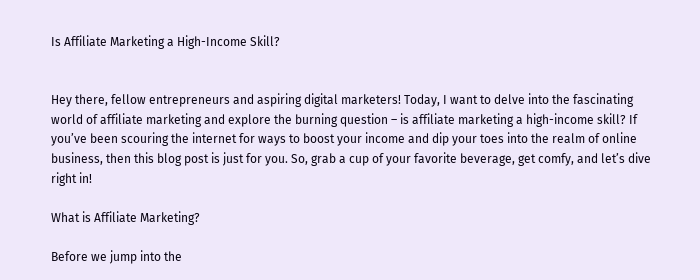Is Affiliate Marketing a High-Income Skill?


Hey there, fellow entrepreneurs and aspiring digital marketers! Today, I want to delve into the fascinating world of affiliate marketing and explore the burning question – is affiliate marketing a high-income skill? If you’ve been scouring the internet for ways to boost your income and dip your toes into the realm of online business, then this blog post is just for you. So, grab a cup of your favorite beverage, get comfy, and let’s dive right in!

What is Affiliate Marketing?

Before we jump into the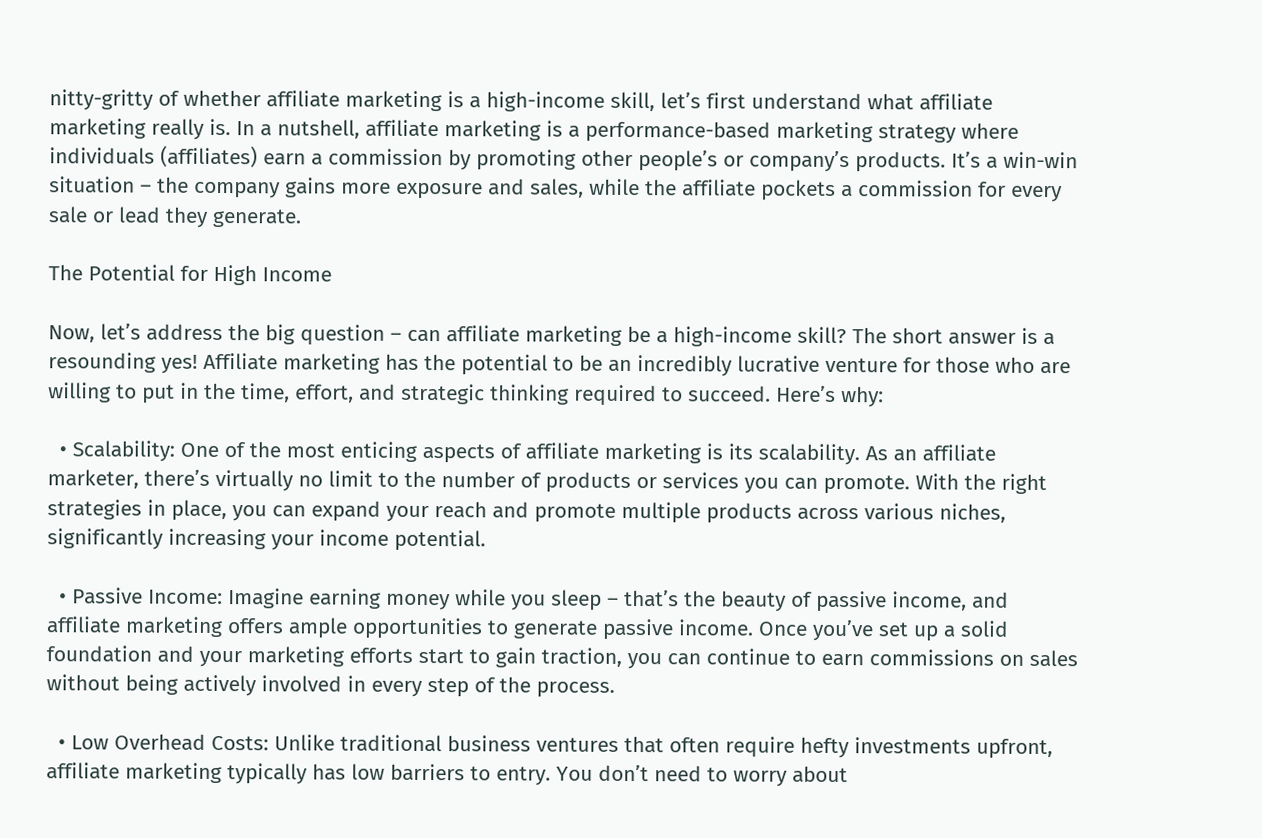nitty-gritty of whether affiliate marketing is a high-income skill, let’s first understand what affiliate marketing really is. In a nutshell, affiliate marketing is a performance-based marketing strategy where individuals (affiliates) earn a commission by promoting other people’s or company’s products. It’s a win-win situation – the company gains more exposure and sales, while the affiliate pockets a commission for every sale or lead they generate.

The Potential for High Income

Now, let’s address the big question – can affiliate marketing be a high-income skill? The short answer is a resounding yes! Affiliate marketing has the potential to be an incredibly lucrative venture for those who are willing to put in the time, effort, and strategic thinking required to succeed. Here’s why:

  • Scalability: One of the most enticing aspects of affiliate marketing is its scalability. As an affiliate marketer, there’s virtually no limit to the number of products or services you can promote. With the right strategies in place, you can expand your reach and promote multiple products across various niches, significantly increasing your income potential.

  • Passive Income: Imagine earning money while you sleep – that’s the beauty of passive income, and affiliate marketing offers ample opportunities to generate passive income. Once you’ve set up a solid foundation and your marketing efforts start to gain traction, you can continue to earn commissions on sales without being actively involved in every step of the process.

  • Low Overhead Costs: Unlike traditional business ventures that often require hefty investments upfront, affiliate marketing typically has low barriers to entry. You don’t need to worry about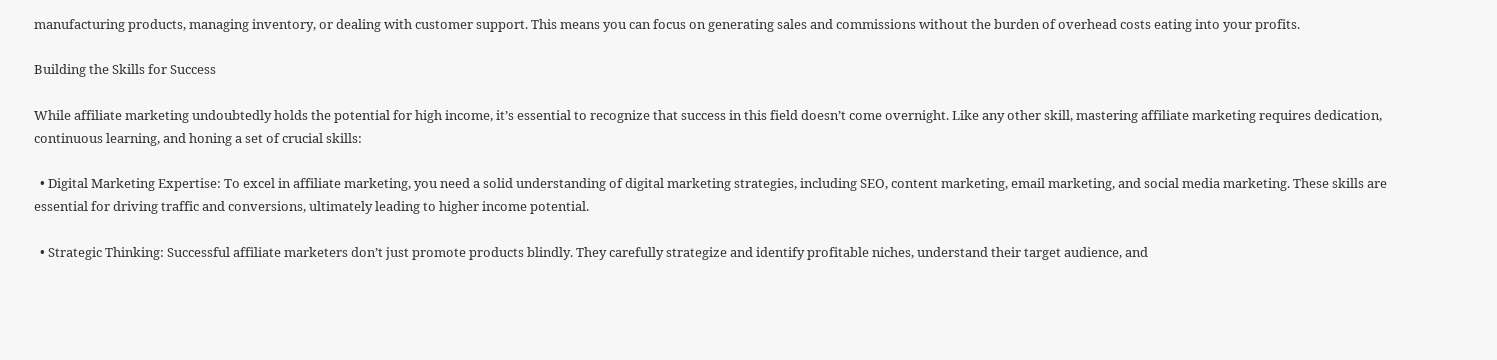manufacturing products, managing inventory, or dealing with customer support. This means you can focus on generating sales and commissions without the burden of overhead costs eating into your profits.

Building the Skills for Success

While affiliate marketing undoubtedly holds the potential for high income, it’s essential to recognize that success in this field doesn’t come overnight. Like any other skill, mastering affiliate marketing requires dedication, continuous learning, and honing a set of crucial skills:

  • Digital Marketing Expertise: To excel in affiliate marketing, you need a solid understanding of digital marketing strategies, including SEO, content marketing, email marketing, and social media marketing. These skills are essential for driving traffic and conversions, ultimately leading to higher income potential.

  • Strategic Thinking: Successful affiliate marketers don’t just promote products blindly. They carefully strategize and identify profitable niches, understand their target audience, and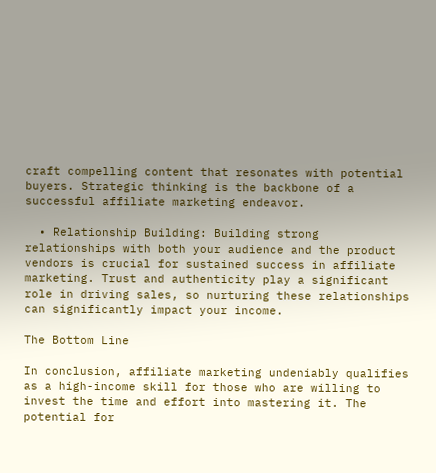craft compelling content that resonates with potential buyers. Strategic thinking is the backbone of a successful affiliate marketing endeavor.

  • Relationship Building: Building strong relationships with both your audience and the product vendors is crucial for sustained success in affiliate marketing. Trust and authenticity play a significant role in driving sales, so nurturing these relationships can significantly impact your income.

The Bottom Line

In conclusion, affiliate marketing undeniably qualifies as a high-income skill for those who are willing to invest the time and effort into mastering it. The potential for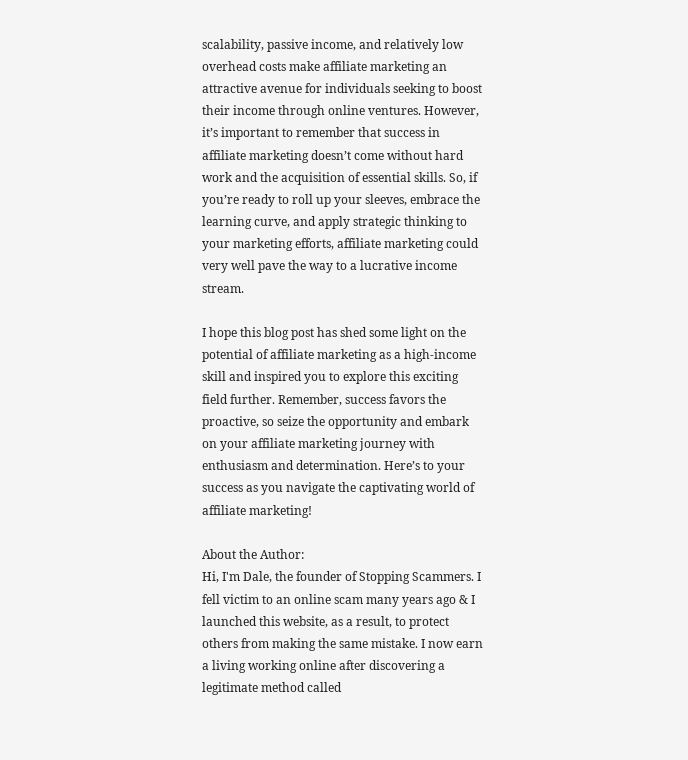scalability, passive income, and relatively low overhead costs make affiliate marketing an attractive avenue for individuals seeking to boost their income through online ventures. However, it’s important to remember that success in affiliate marketing doesn’t come without hard work and the acquisition of essential skills. So, if you’re ready to roll up your sleeves, embrace the learning curve, and apply strategic thinking to your marketing efforts, affiliate marketing could very well pave the way to a lucrative income stream.

I hope this blog post has shed some light on the potential of affiliate marketing as a high-income skill and inspired you to explore this exciting field further. Remember, success favors the proactive, so seize the opportunity and embark on your affiliate marketing journey with enthusiasm and determination. Here’s to your success as you navigate the captivating world of affiliate marketing!

About the Author:
Hi, I'm Dale, the founder of Stopping Scammers. I fell victim to an online scam many years ago & I launched this website, as a result, to protect others from making the same mistake. I now earn a living working online after discovering a legitimate method called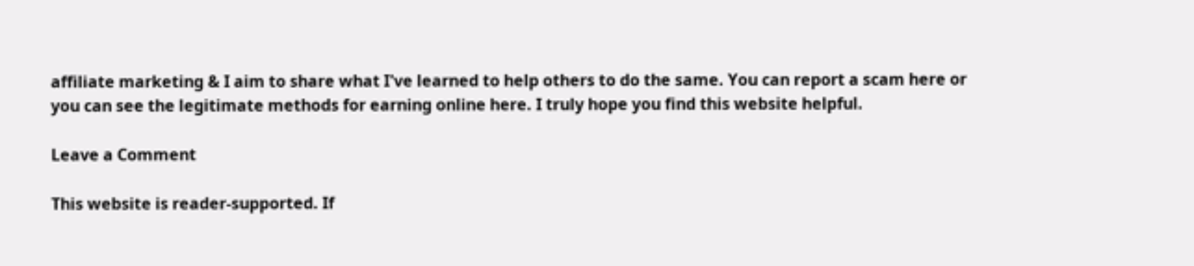affiliate marketing & I aim to share what I've learned to help others to do the same. You can report a scam here or you can see the legitimate methods for earning online here. I truly hope you find this website helpful.

Leave a Comment

This website is reader-supported. If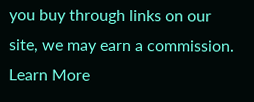you buy through links on our site, we may earn a commission. Learn More